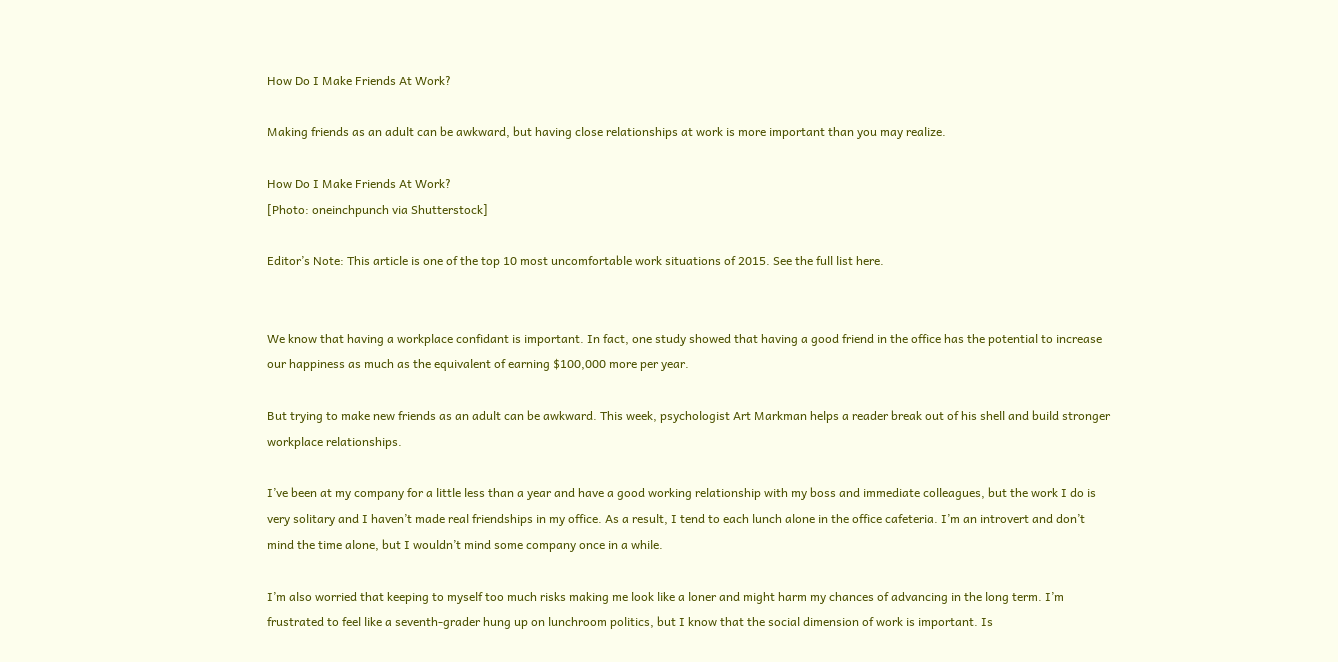How Do I Make Friends At Work?

Making friends as an adult can be awkward, but having close relationships at work is more important than you may realize.

How Do I Make Friends At Work?
[Photo: oneinchpunch via Shutterstock]

Editor’s Note: This article is one of the top 10 most uncomfortable work situations of 2015. See the full list here.


We know that having a workplace confidant is important. In fact, one study showed that having a good friend in the office has the potential to increase our happiness as much as the equivalent of earning $100,000 more per year.

But trying to make new friends as an adult can be awkward. This week, psychologist Art Markman helps a reader break out of his shell and build stronger workplace relationships.

I’ve been at my company for a little less than a year and have a good working relationship with my boss and immediate colleagues, but the work I do is very solitary and I haven’t made real friendships in my office. As a result, I tend to each lunch alone in the office cafeteria. I’m an introvert and don’t mind the time alone, but I wouldn’t mind some company once in a while.

I’m also worried that keeping to myself too much risks making me look like a loner and might harm my chances of advancing in the long term. I’m frustrated to feel like a seventh-grader hung up on lunchroom politics, but I know that the social dimension of work is important. Is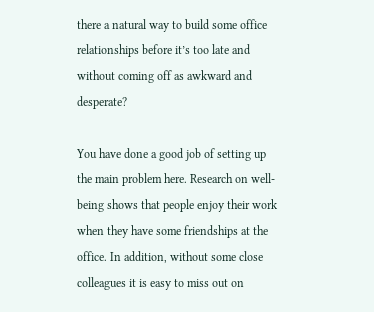there a natural way to build some office relationships before it’s too late and without coming off as awkward and desperate?

You have done a good job of setting up the main problem here. Research on well-being shows that people enjoy their work when they have some friendships at the office. In addition, without some close colleagues it is easy to miss out on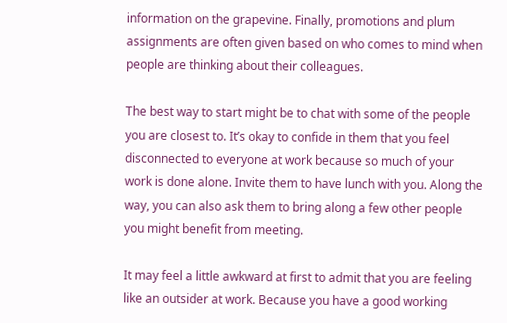information on the grapevine. Finally, promotions and plum assignments are often given based on who comes to mind when people are thinking about their colleagues.

The best way to start might be to chat with some of the people you are closest to. It’s okay to confide in them that you feel disconnected to everyone at work because so much of your work is done alone. Invite them to have lunch with you. Along the way, you can also ask them to bring along a few other people you might benefit from meeting.

It may feel a little awkward at first to admit that you are feeling like an outsider at work. Because you have a good working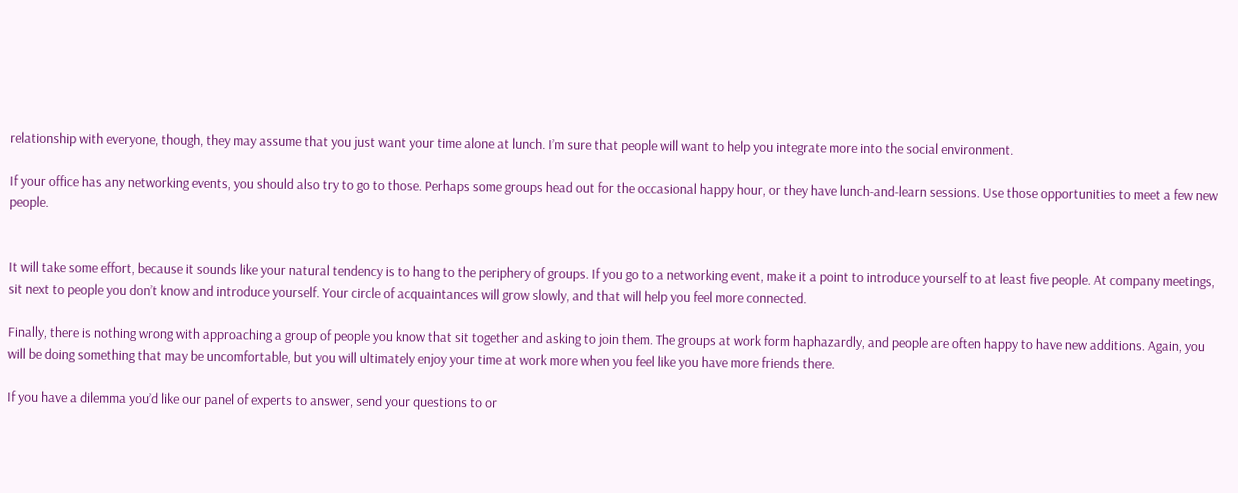relationship with everyone, though, they may assume that you just want your time alone at lunch. I’m sure that people will want to help you integrate more into the social environment.

If your office has any networking events, you should also try to go to those. Perhaps some groups head out for the occasional happy hour, or they have lunch-and-learn sessions. Use those opportunities to meet a few new people.


It will take some effort, because it sounds like your natural tendency is to hang to the periphery of groups. If you go to a networking event, make it a point to introduce yourself to at least five people. At company meetings, sit next to people you don’t know and introduce yourself. Your circle of acquaintances will grow slowly, and that will help you feel more connected.

Finally, there is nothing wrong with approaching a group of people you know that sit together and asking to join them. The groups at work form haphazardly, and people are often happy to have new additions. Again, you will be doing something that may be uncomfortable, but you will ultimately enjoy your time at work more when you feel like you have more friends there.

If you have a dilemma you’d like our panel of experts to answer, send your questions to or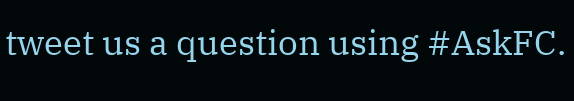tweet us a question using #AskFC.